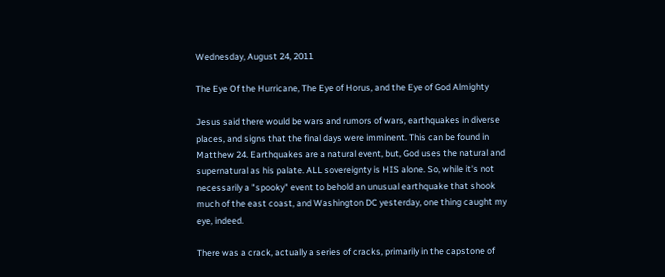Wednesday, August 24, 2011

The Eye Of the Hurricane, The Eye of Horus, and the Eye of God Almighty

Jesus said there would be wars and rumors of wars, earthquakes in diverse places, and signs that the final days were imminent. This can be found in Matthew 24. Earthquakes are a natural event, but, God uses the natural and supernatural as his palate. ALL sovereignty is HIS alone. So, while it's not necessarily a "spooky" event to behold an unusual earthquake that shook much of the east coast, and Washington DC yesterday, one thing caught my eye, indeed.

There was a crack, actually a series of cracks, primarily in the capstone of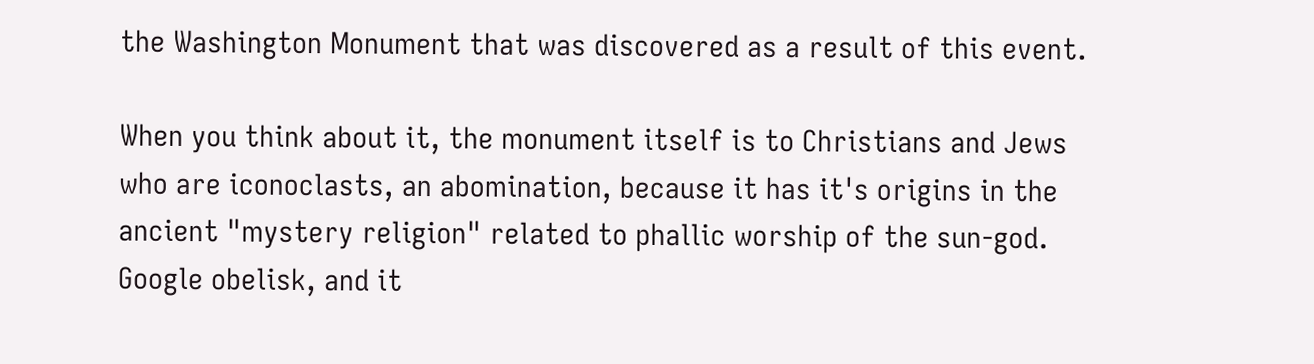the Washington Monument that was discovered as a result of this event.

When you think about it, the monument itself is to Christians and Jews who are iconoclasts, an abomination, because it has it's origins in the ancient "mystery religion" related to phallic worship of the sun-god. Google obelisk, and it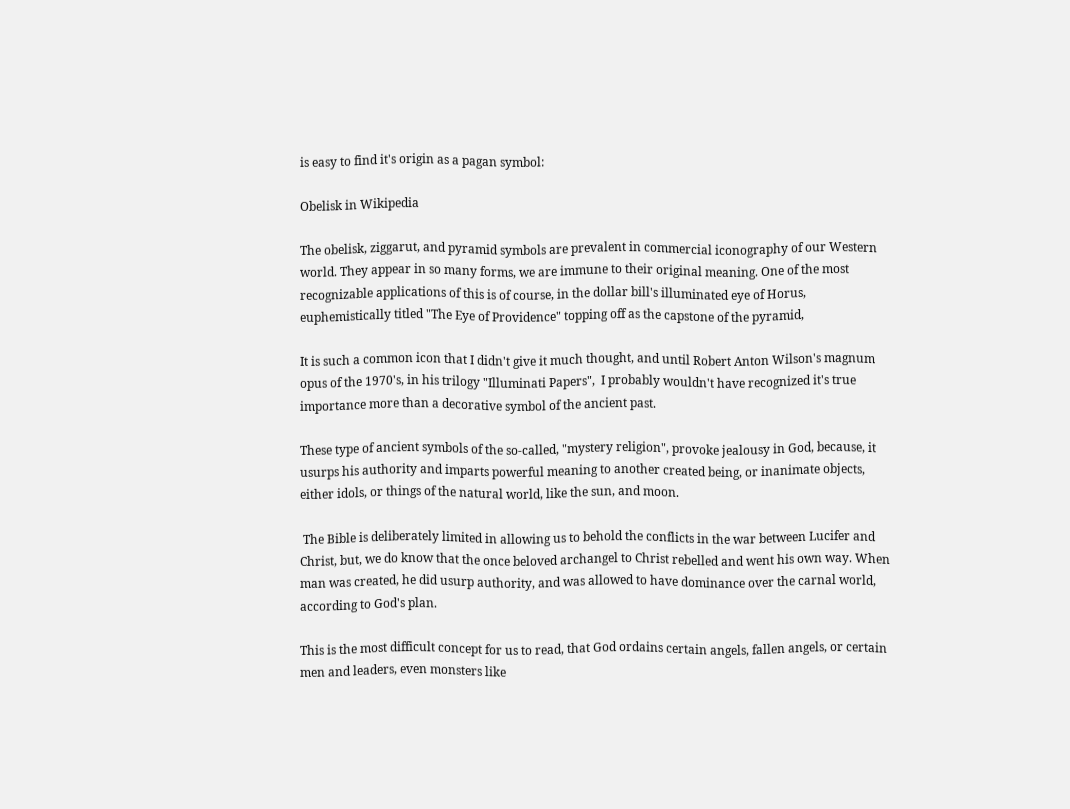is easy to find it's origin as a pagan symbol:

Obelisk in Wikipedia

The obelisk, ziggarut, and pyramid symbols are prevalent in commercial iconography of our Western world. They appear in so many forms, we are immune to their original meaning. One of the most recognizable applications of this is of course, in the dollar bill's illuminated eye of Horus, euphemistically titled "The Eye of Providence" topping off as the capstone of the pyramid,

It is such a common icon that I didn't give it much thought, and until Robert Anton Wilson's magnum opus of the 1970's, in his trilogy "Illuminati Papers",  I probably wouldn't have recognized it's true importance more than a decorative symbol of the ancient past.

These type of ancient symbols of the so-called, "mystery religion", provoke jealousy in God, because, it usurps his authority and imparts powerful meaning to another created being, or inanimate objects, either idols, or things of the natural world, like the sun, and moon.

 The Bible is deliberately limited in allowing us to behold the conflicts in the war between Lucifer and Christ, but, we do know that the once beloved archangel to Christ rebelled and went his own way. When man was created, he did usurp authority, and was allowed to have dominance over the carnal world, according to God's plan.

This is the most difficult concept for us to read, that God ordains certain angels, fallen angels, or certain men and leaders, even monsters like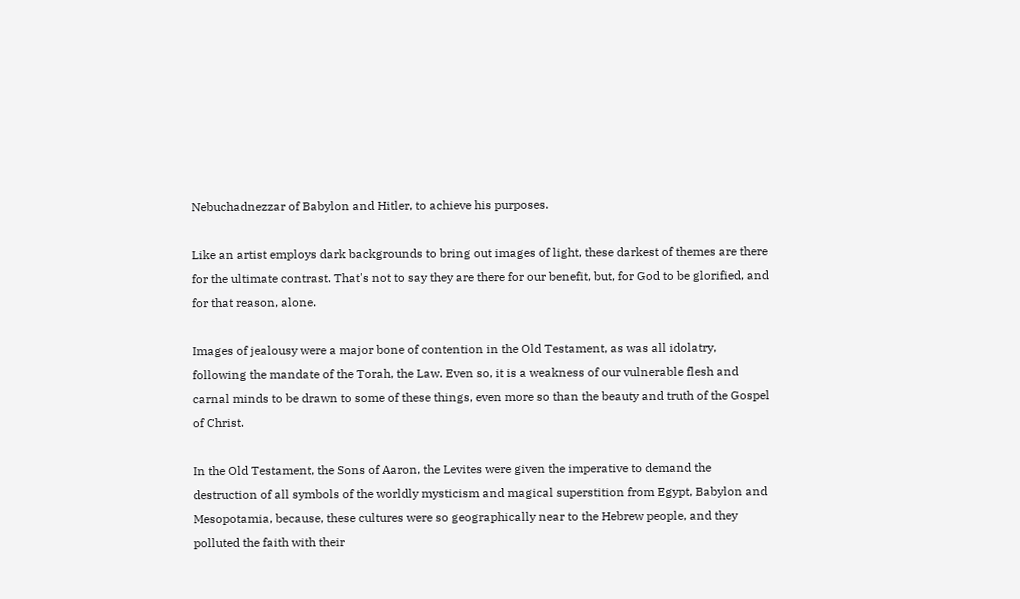Nebuchadnezzar of Babylon and Hitler, to achieve his purposes.

Like an artist employs dark backgrounds to bring out images of light, these darkest of themes are there for the ultimate contrast. That's not to say they are there for our benefit, but, for God to be glorified, and for that reason, alone.

Images of jealousy were a major bone of contention in the Old Testament, as was all idolatry, following the mandate of the Torah, the Law. Even so, it is a weakness of our vulnerable flesh and carnal minds to be drawn to some of these things, even more so than the beauty and truth of the Gospel of Christ.

In the Old Testament, the Sons of Aaron, the Levites were given the imperative to demand the destruction of all symbols of the worldly mysticism and magical superstition from Egypt, Babylon and Mesopotamia, because, these cultures were so geographically near to the Hebrew people, and they polluted the faith with their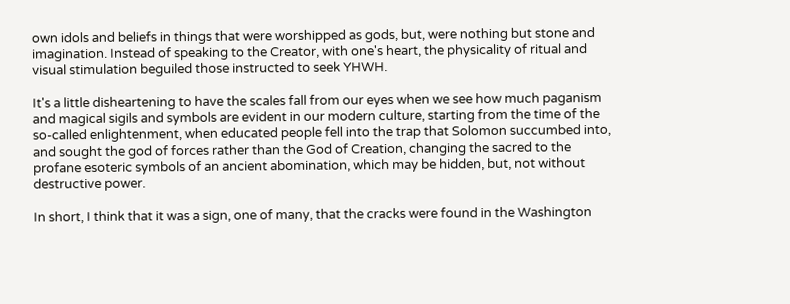own idols and beliefs in things that were worshipped as gods, but, were nothing but stone and imagination. Instead of speaking to the Creator, with one's heart, the physicality of ritual and visual stimulation beguiled those instructed to seek YHWH.

It's a little disheartening to have the scales fall from our eyes when we see how much paganism and magical sigils and symbols are evident in our modern culture, starting from the time of the so-called enlightenment, when educated people fell into the trap that Solomon succumbed into, and sought the god of forces rather than the God of Creation, changing the sacred to the profane esoteric symbols of an ancient abomination, which may be hidden, but, not without destructive power.

In short, I think that it was a sign, one of many, that the cracks were found in the Washington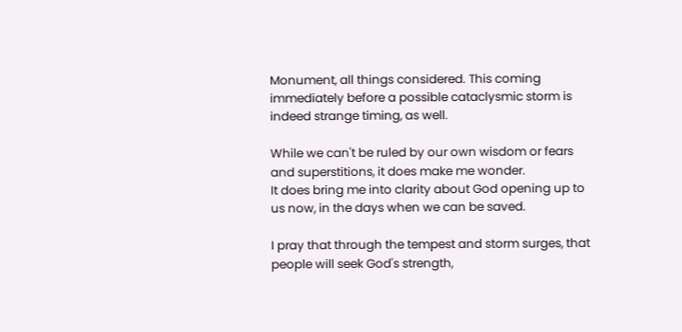Monument, all things considered. This coming immediately before a possible cataclysmic storm is indeed strange timing, as well.

While we can't be ruled by our own wisdom or fears and superstitions, it does make me wonder.
It does bring me into clarity about God opening up to us now, in the days when we can be saved.

I pray that through the tempest and storm surges, that people will seek God's strength,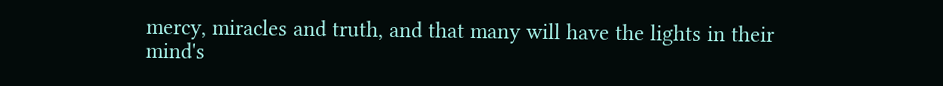mercy, miracles and truth, and that many will have the lights in their mind's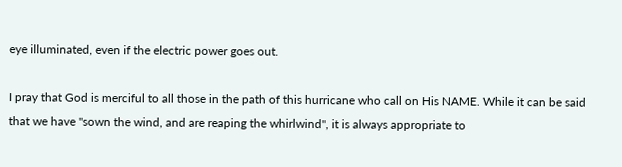eye illuminated, even if the electric power goes out.

I pray that God is merciful to all those in the path of this hurricane who call on His NAME. While it can be said that we have "sown the wind, and are reaping the whirlwind", it is always appropriate to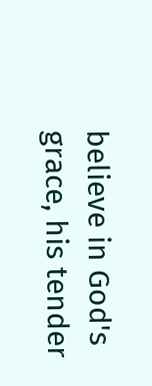believe in God's grace, his tender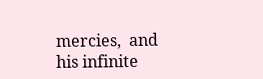mercies,  and his infinite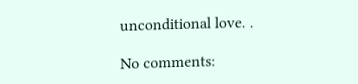unconditional love. .

No comments: